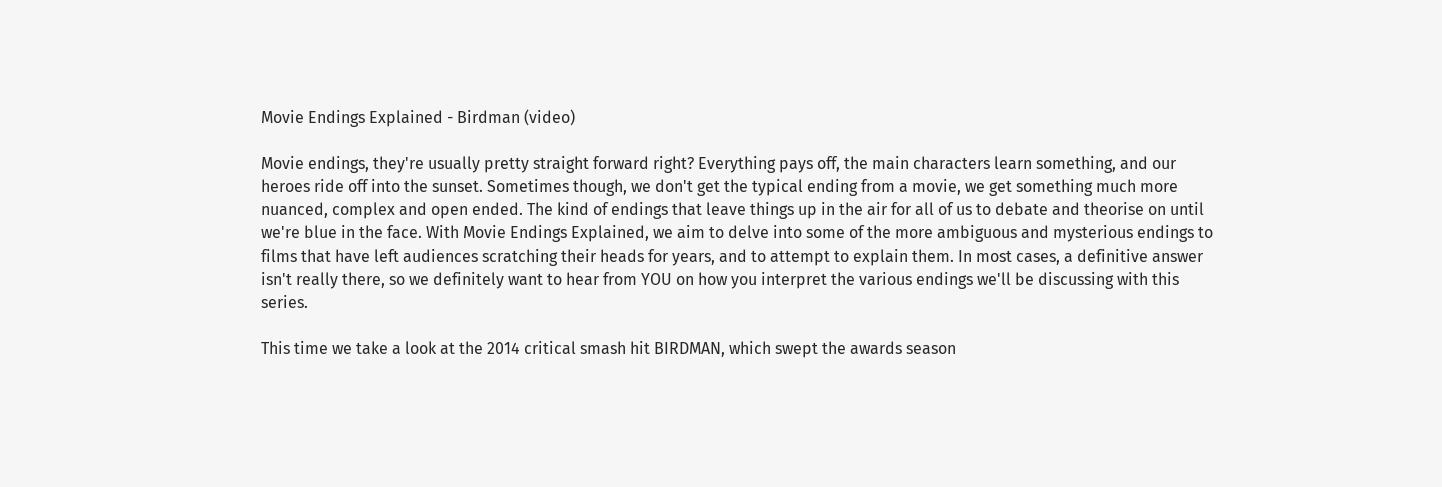Movie Endings Explained - Birdman (video)

Movie endings, they're usually pretty straight forward right? Everything pays off, the main characters learn something, and our heroes ride off into the sunset. Sometimes though, we don't get the typical ending from a movie, we get something much more nuanced, complex and open ended. The kind of endings that leave things up in the air for all of us to debate and theorise on until we're blue in the face. With Movie Endings Explained, we aim to delve into some of the more ambiguous and mysterious endings to films that have left audiences scratching their heads for years, and to attempt to explain them. In most cases, a definitive answer isn't really there, so we definitely want to hear from YOU on how you interpret the various endings we'll be discussing with this series.

This time we take a look at the 2014 critical smash hit BIRDMAN, which swept the awards season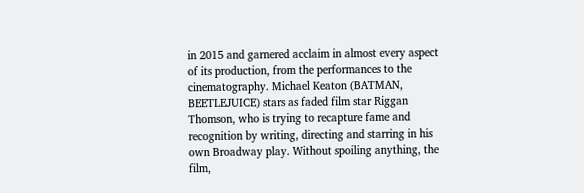in 2015 and garnered acclaim in almost every aspect of its production, from the performances to the cinematography. Michael Keaton (BATMAN, BEETLEJUICE) stars as faded film star Riggan Thomson, who is trying to recapture fame and recognition by writing, directing and starring in his own Broadway play. Without spoiling anything, the film,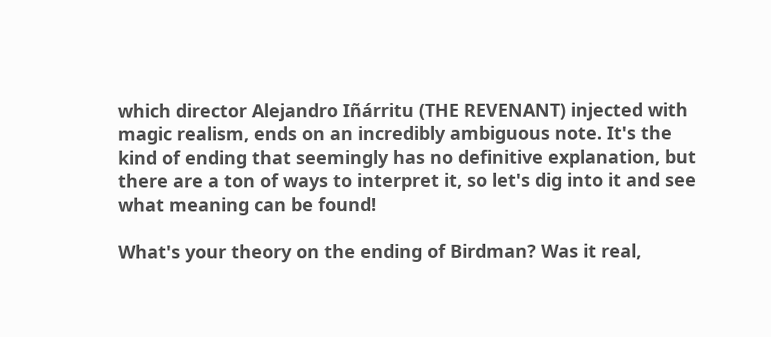which director Alejandro Iñárritu (THE REVENANT) injected with magic realism, ends on an incredibly ambiguous note. It's the kind of ending that seemingly has no definitive explanation, but there are a ton of ways to interpret it, so let's dig into it and see what meaning can be found!

What's your theory on the ending of Birdman? Was it real,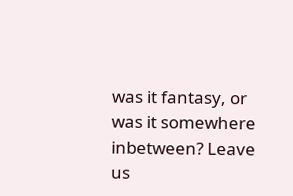was it fantasy, or was it somewhere inbetween? Leave us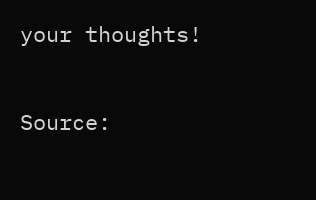your thoughts!

Source: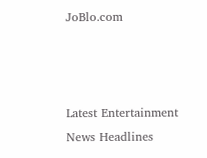JoBlo.com



Latest Entertainment News Headlines